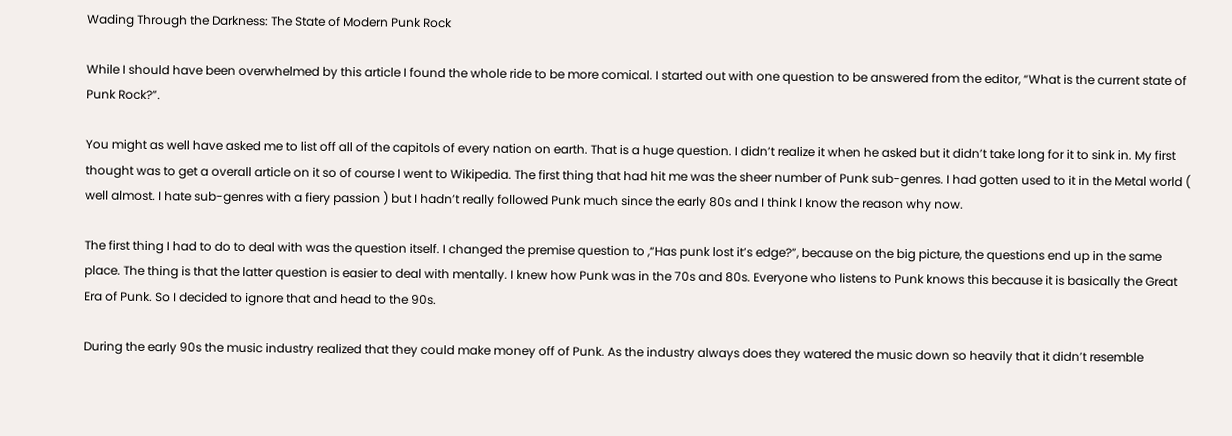Wading Through the Darkness: The State of Modern Punk Rock

While I should have been overwhelmed by this article I found the whole ride to be more comical. I started out with one question to be answered from the editor, “What is the current state of Punk Rock?”.

You might as well have asked me to list off all of the capitols of every nation on earth. That is a huge question. I didn’t realize it when he asked but it didn’t take long for it to sink in. My first thought was to get a overall article on it so of course I went to Wikipedia. The first thing that had hit me was the sheer number of Punk sub-genres. I had gotten used to it in the Metal world ( well almost. I hate sub-genres with a fiery passion ) but I hadn’t really followed Punk much since the early 80s and I think I know the reason why now.

The first thing I had to do to deal with was the question itself. I changed the premise question to ,“Has punk lost it’s edge?”, because on the big picture, the questions end up in the same place. The thing is that the latter question is easier to deal with mentally. I knew how Punk was in the 70s and 80s. Everyone who listens to Punk knows this because it is basically the Great Era of Punk. So I decided to ignore that and head to the 90s.

During the early 90s the music industry realized that they could make money off of Punk. As the industry always does they watered the music down so heavily that it didn’t resemble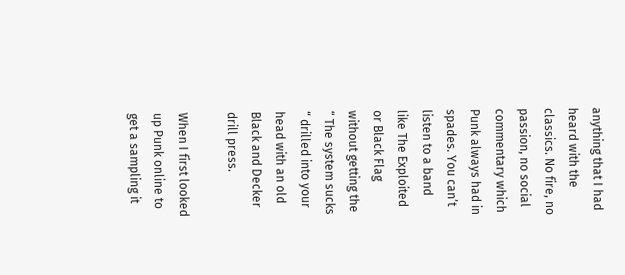anything that I had heard with the classics. No fire, no passion, no social commentary which Punk always had in spades. You can’t listen to a band like The Exploited or Black Flag without getting the “ The system sucks “ drilled into your head with an old Black and Decker drill press.

When I first looked up Punk online to get a sampling it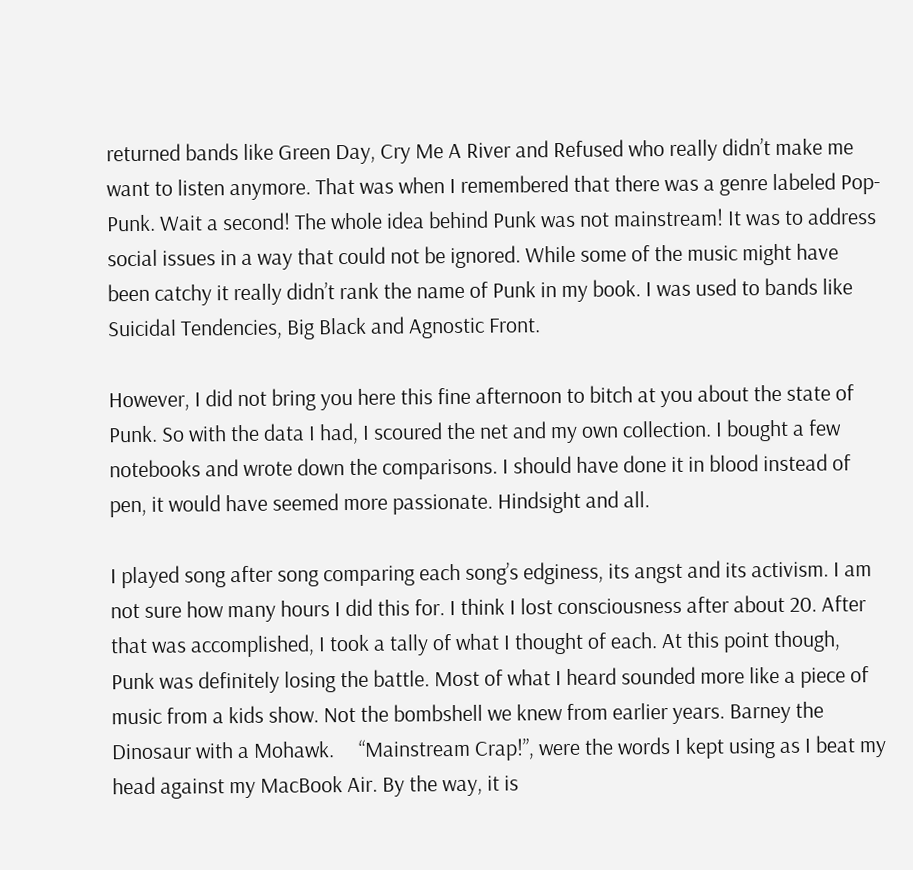returned bands like Green Day, Cry Me A River and Refused who really didn’t make me want to listen anymore. That was when I remembered that there was a genre labeled Pop-Punk. Wait a second! The whole idea behind Punk was not mainstream! It was to address social issues in a way that could not be ignored. While some of the music might have been catchy it really didn’t rank the name of Punk in my book. I was used to bands like Suicidal Tendencies, Big Black and Agnostic Front.

However, I did not bring you here this fine afternoon to bitch at you about the state of Punk. So with the data I had, I scoured the net and my own collection. I bought a few notebooks and wrote down the comparisons. I should have done it in blood instead of pen, it would have seemed more passionate. Hindsight and all.

I played song after song comparing each song’s edginess, its angst and its activism. I am not sure how many hours I did this for. I think I lost consciousness after about 20. After that was accomplished, I took a tally of what I thought of each. At this point though, Punk was definitely losing the battle. Most of what I heard sounded more like a piece of music from a kids show. Not the bombshell we knew from earlier years. Barney the Dinosaur with a Mohawk.     “Mainstream Crap!”, were the words I kept using as I beat my head against my MacBook Air. By the way, it is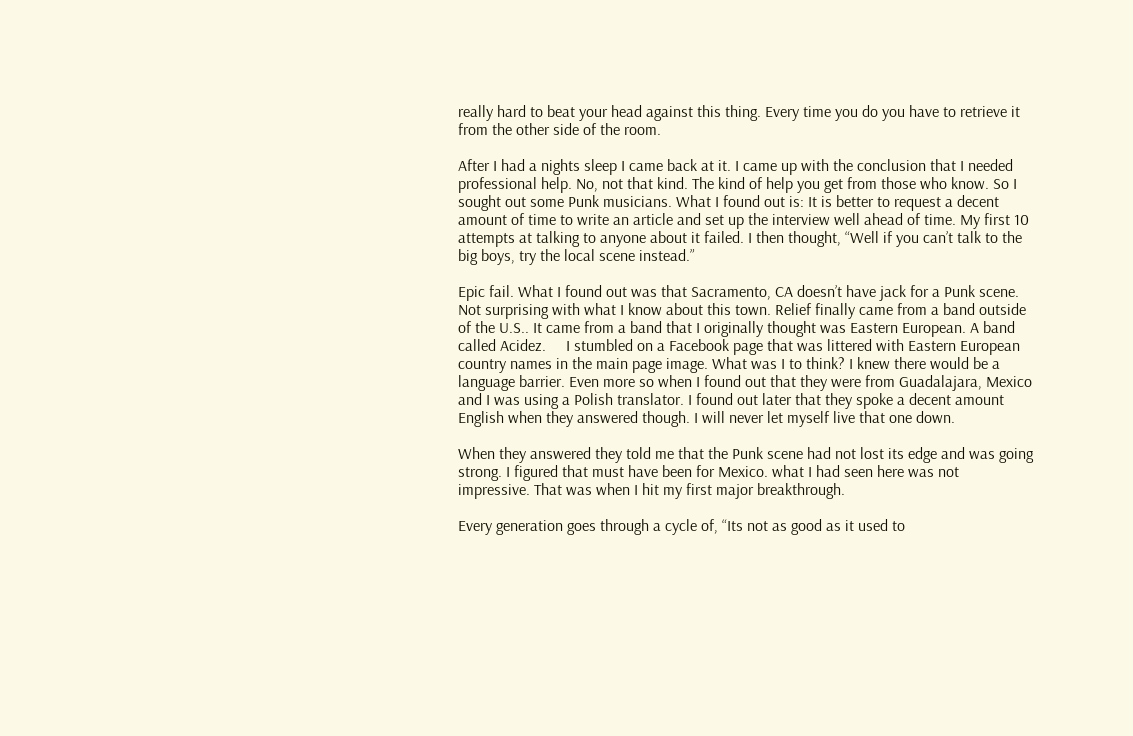really hard to beat your head against this thing. Every time you do you have to retrieve it from the other side of the room.

After I had a nights sleep I came back at it. I came up with the conclusion that I needed professional help. No, not that kind. The kind of help you get from those who know. So I sought out some Punk musicians. What I found out is: It is better to request a decent amount of time to write an article and set up the interview well ahead of time. My first 10 attempts at talking to anyone about it failed. I then thought, “Well if you can’t talk to the big boys, try the local scene instead.”

Epic fail. What I found out was that Sacramento, CA doesn’t have jack for a Punk scene. Not surprising with what I know about this town. Relief finally came from a band outside of the U.S.. It came from a band that I originally thought was Eastern European. A band called Acidez.     I stumbled on a Facebook page that was littered with Eastern European country names in the main page image. What was I to think? I knew there would be a language barrier. Even more so when I found out that they were from Guadalajara, Mexico and I was using a Polish translator. I found out later that they spoke a decent amount English when they answered though. I will never let myself live that one down.

When they answered they told me that the Punk scene had not lost its edge and was going strong. I figured that must have been for Mexico. what I had seen here was not impressive. That was when I hit my first major breakthrough.

Every generation goes through a cycle of, “Its not as good as it used to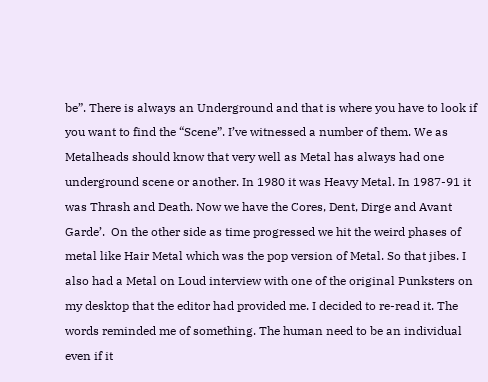be”. There is always an Underground and that is where you have to look if you want to find the “Scene”. I’ve witnessed a number of them. We as Metalheads should know that very well as Metal has always had one underground scene or another. In 1980 it was Heavy Metal. In 1987-91 it was Thrash and Death. Now we have the Cores, Dent, Dirge and Avant Garde’.  On the other side as time progressed we hit the weird phases of metal like Hair Metal which was the pop version of Metal. So that jibes. I also had a Metal on Loud interview with one of the original Punksters on my desktop that the editor had provided me. I decided to re-read it. The words reminded me of something. The human need to be an individual even if it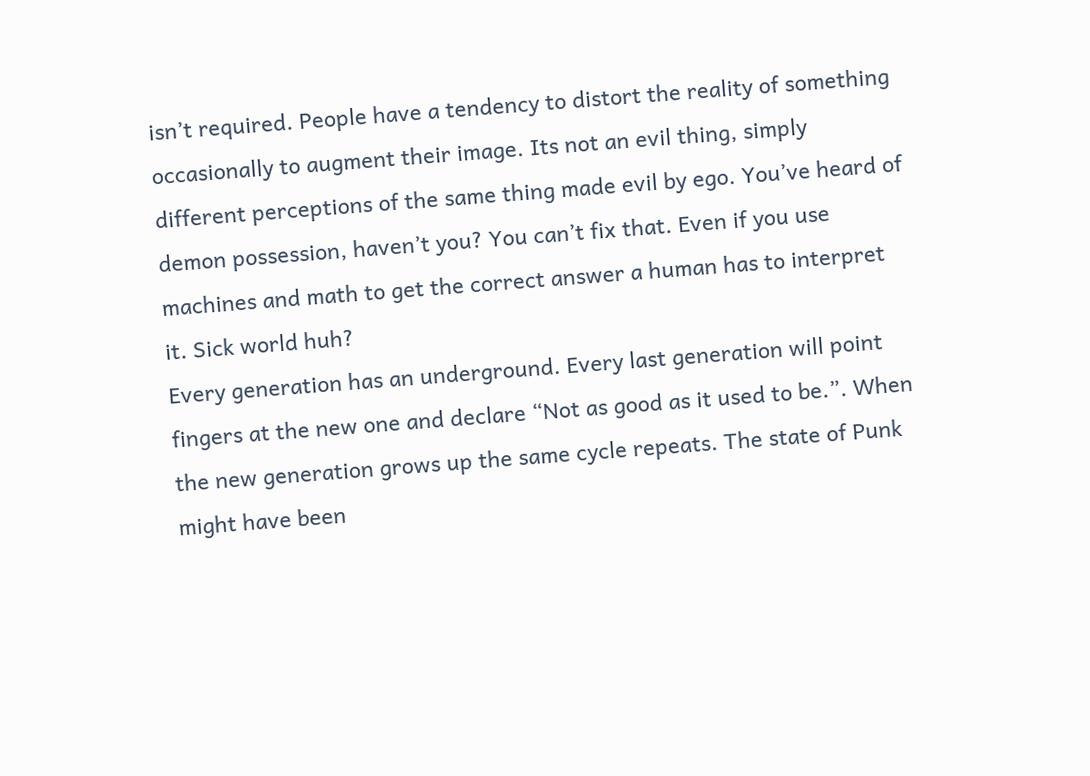isn’t required. People have a tendency to distort the reality of something occasionally to augment their image. Its not an evil thing, simply different perceptions of the same thing made evil by ego. You’ve heard of demon possession, haven’t you? You can’t fix that. Even if you use machines and math to get the correct answer a human has to interpret it. Sick world huh?
Every generation has an underground. Every last generation will point fingers at the new one and declare “Not as good as it used to be.”. When the new generation grows up the same cycle repeats. The state of Punk might have been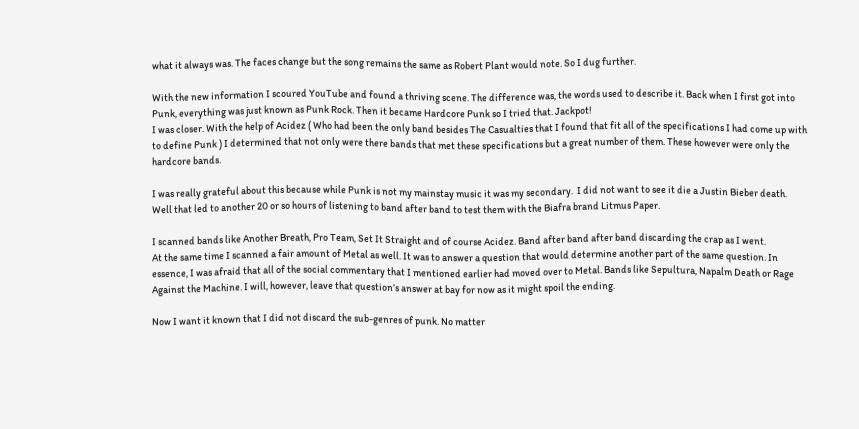what it always was. The faces change but the song remains the same as Robert Plant would note. So I dug further.

With the new information I scoured YouTube and found a thriving scene. The difference was, the words used to describe it. Back when I first got into Punk, everything was just known as Punk Rock. Then it became Hardcore Punk so I tried that. Jackpot!
I was closer. With the help of Acidez ( Who had been the only band besides The Casualties that I found that fit all of the specifications I had come up with to define Punk ) I determined that not only were there bands that met these specifications but a great number of them. These however were only the hardcore bands.

I was really grateful about this because while Punk is not my mainstay music it was my secondary.  I did not want to see it die a Justin Bieber death. Well that led to another 20 or so hours of listening to band after band to test them with the Biafra brand Litmus Paper.

I scanned bands like Another Breath, Pro Team, Set It Straight and of course Acidez. Band after band after band discarding the crap as I went.
At the same time I scanned a fair amount of Metal as well. It was to answer a question that would determine another part of the same question. In essence, I was afraid that all of the social commentary that I mentioned earlier had moved over to Metal. Bands like Sepultura, Napalm Death or Rage Against the Machine. I will, however, leave that question’s answer at bay for now as it might spoil the ending.

Now I want it known that I did not discard the sub-genres of punk. No matter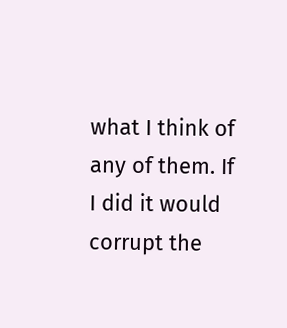what I think of any of them. If I did it would corrupt the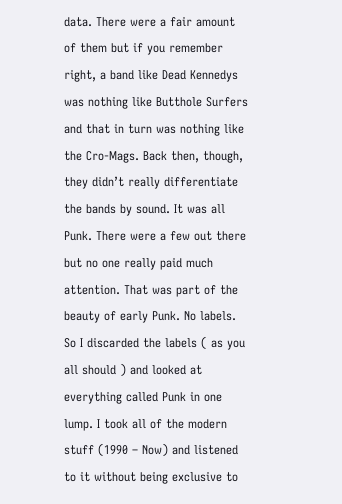data. There were a fair amount of them but if you remember right, a band like Dead Kennedys was nothing like Butthole Surfers and that in turn was nothing like the Cro-Mags. Back then, though, they didn’t really differentiate the bands by sound. It was all Punk. There were a few out there but no one really paid much attention. That was part of the beauty of early Punk. No labels. So I discarded the labels ( as you all should ) and looked at everything called Punk in one lump. I took all of the modern stuff (1990 – Now) and listened to it without being exclusive to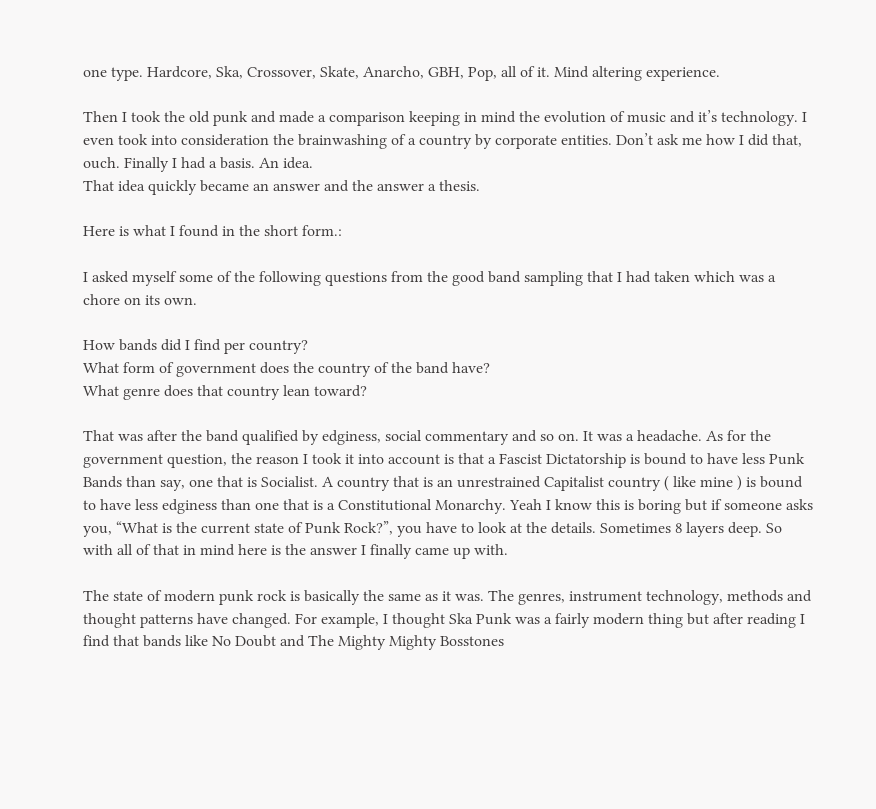one type. Hardcore, Ska, Crossover, Skate, Anarcho, GBH, Pop, all of it. Mind altering experience.

Then I took the old punk and made a comparison keeping in mind the evolution of music and it’s technology. I even took into consideration the brainwashing of a country by corporate entities. Don’t ask me how I did that, ouch. Finally I had a basis. An idea.
That idea quickly became an answer and the answer a thesis.

Here is what I found in the short form.:

I asked myself some of the following questions from the good band sampling that I had taken which was a chore on its own.

How bands did I find per country?
What form of government does the country of the band have?
What genre does that country lean toward?

That was after the band qualified by edginess, social commentary and so on. It was a headache. As for the government question, the reason I took it into account is that a Fascist Dictatorship is bound to have less Punk Bands than say, one that is Socialist. A country that is an unrestrained Capitalist country ( like mine ) is bound to have less edginess than one that is a Constitutional Monarchy. Yeah I know this is boring but if someone asks you, “What is the current state of Punk Rock?”, you have to look at the details. Sometimes 8 layers deep. So with all of that in mind here is the answer I finally came up with.

The state of modern punk rock is basically the same as it was. The genres, instrument technology, methods and thought patterns have changed. For example, I thought Ska Punk was a fairly modern thing but after reading I find that bands like No Doubt and The Mighty Mighty Bosstones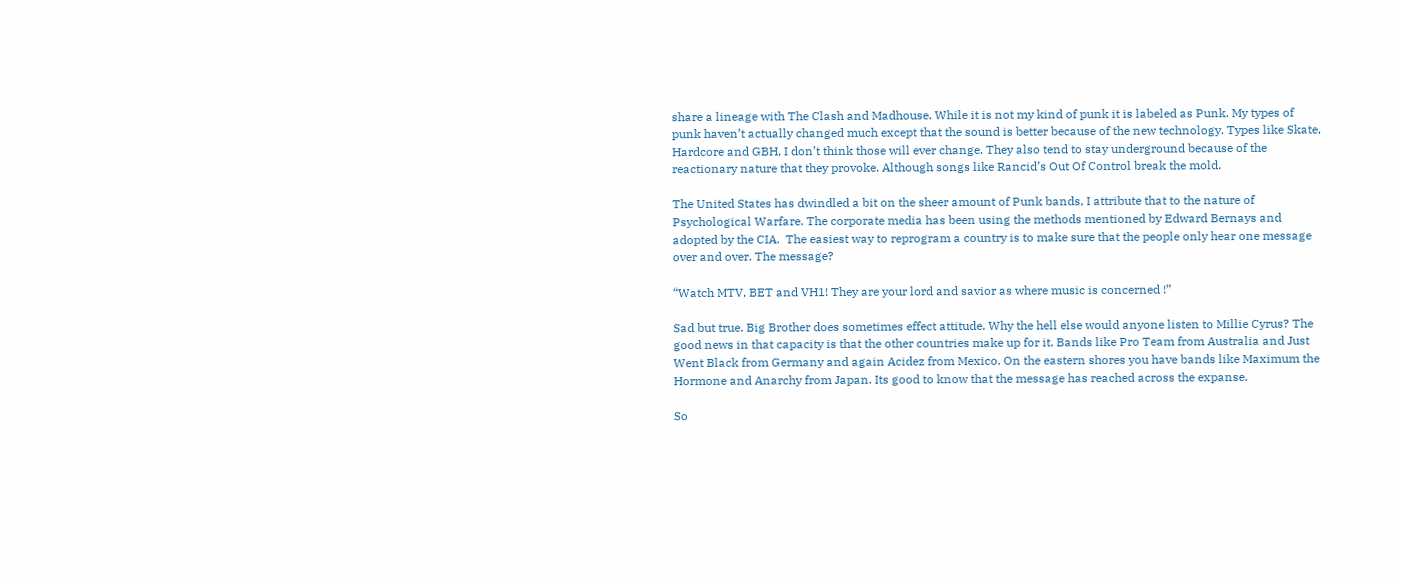share a lineage with The Clash and Madhouse. While it is not my kind of punk it is labeled as Punk. My types of punk haven’t actually changed much except that the sound is better because of the new technology. Types like Skate, Hardcore and GBH, I don’t think those will ever change. They also tend to stay underground because of the reactionary nature that they provoke. Although songs like Rancid’s Out Of Control break the mold.

The United States has dwindled a bit on the sheer amount of Punk bands, I attribute that to the nature of Psychological Warfare. The corporate media has been using the methods mentioned by Edward Bernays and adopted by the CIA.  The easiest way to reprogram a country is to make sure that the people only hear one message over and over. The message?

“Watch MTV, BET and VH1! They are your lord and savior as where music is concerned !”

Sad but true. Big Brother does sometimes effect attitude. Why the hell else would anyone listen to Millie Cyrus? The good news in that capacity is that the other countries make up for it. Bands like Pro Team from Australia and Just Went Black from Germany and again Acidez from Mexico. On the eastern shores you have bands like Maximum the Hormone and Anarchy from Japan. Its good to know that the message has reached across the expanse.

So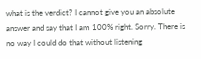what is the verdict? I cannot give you an absolute answer and say that I am 100% right. Sorry. There is no way I could do that without listening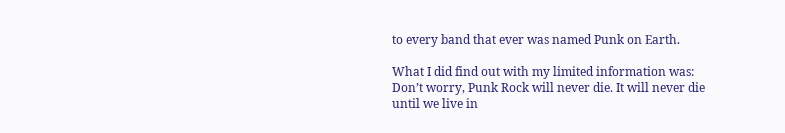to every band that ever was named Punk on Earth.

What I did find out with my limited information was: Don’t worry, Punk Rock will never die. It will never die until we live in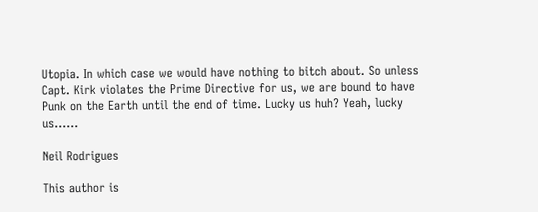Utopia. In which case we would have nothing to bitch about. So unless Capt. Kirk violates the Prime Directive for us, we are bound to have Punk on the Earth until the end of time. Lucky us huh? Yeah, lucky us……

Neil Rodrigues

This author is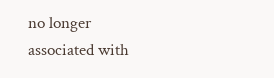no longer associated with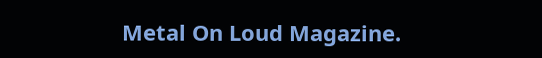Metal On Loud Magazine.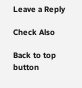Leave a Reply

Check Also

Back to top button